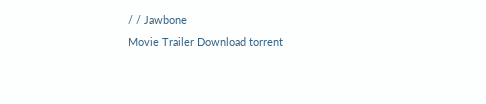/ / Jawbone
Movie Trailer Download torrent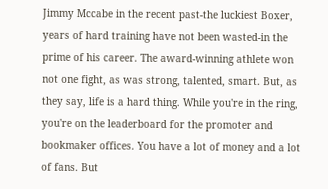Jimmy Mccabe in the recent past-the luckiest Boxer, years of hard training have not been wasted-in the prime of his career. The award-winning athlete won not one fight, as was strong, talented, smart. But, as they say, life is a hard thing. While you're in the ring, you're on the leaderboard for the promoter and bookmaker offices. You have a lot of money and a lot of fans. But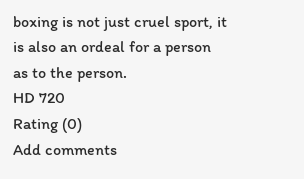boxing is not just cruel sport, it is also an ordeal for a person as to the person.
HD 720
Rating (0)
Add comments